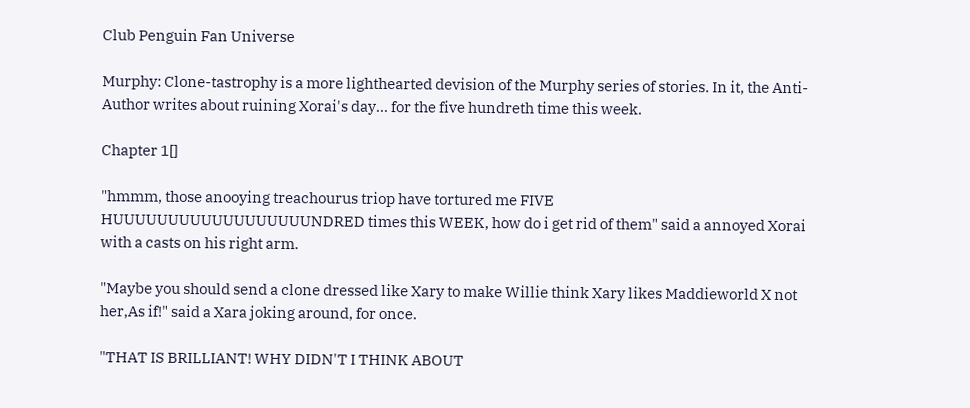Club Penguin Fan Universe

Murphy: Clone-tastrophy is a more lighthearted devision of the Murphy series of stories. In it, the Anti-Author writes about ruining Xorai's day... for the five hundreth time this week.

Chapter 1[]

"hmmm, those anooying treachourus triop have tortured me FIVE HUUUUUUUUUUUUUUUUUUNDRED times this WEEK, how do i get rid of them" said a annoyed Xorai with a casts on his right arm.

"Maybe you should send a clone dressed like Xary to make Willie think Xary likes Maddieworld X not her,As if!" said a Xara joking around, for once.

"THAT IS BRILLIANT! WHY DIDN'T I THINK ABOUT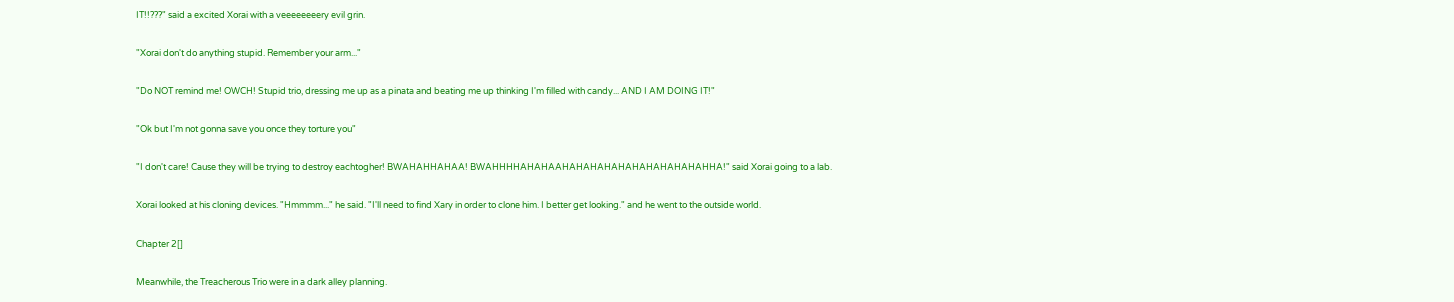IT!!???" said a excited Xorai with a veeeeeeeery evil grin.

"Xorai don't do anything stupid. Remember your arm..."

"Do NOT remind me! OWCH! Stupid trio, dressing me up as a pinata and beating me up thinking I'm filled with candy... AND I AM DOING IT!"

"Ok but I'm not gonna save you once they torture you"

"I don't care! Cause they will be trying to destroy eachtogher! BWAHAHHAHAA! BWAHHHHAHAHAAHAHAHAHAHAHAHAHAHAHAHHA!" said Xorai going to a lab.

Xorai looked at his cloning devices. "Hmmmm..." he said. "I'll need to find Xary in order to clone him. I better get looking." and he went to the outside world.

Chapter 2[]

Meanwhile, the Treacherous Trio were in a dark alley planning.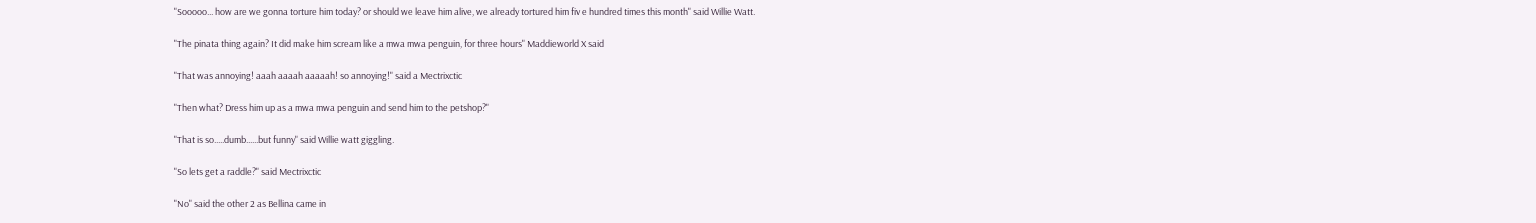"Sooooo... how are we gonna torture him today? or should we leave him alive, we already tortured him fiv e hundred times this month" said Willie Watt.

"The pinata thing again? It did make him scream like a mwa mwa penguin, for three hours" Maddieworld X said

"That was annoying! aaah aaaah aaaaah! so annoying!" said a Mectrixctic

"Then what? Dress him up as a mwa mwa penguin and send him to the petshop?"

"That is so.....dumb......but funny" said Willie watt giggling.

"So lets get a raddle?" said Mectrixctic

"No" said the other 2 as Bellina came in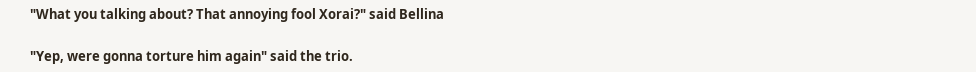"What you talking about? That annoying fool Xorai?" said Bellina

"Yep, were gonna torture him again" said the trio.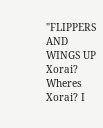"FLIPPERS AND WINGS UP Xorai? Wheres Xorai? I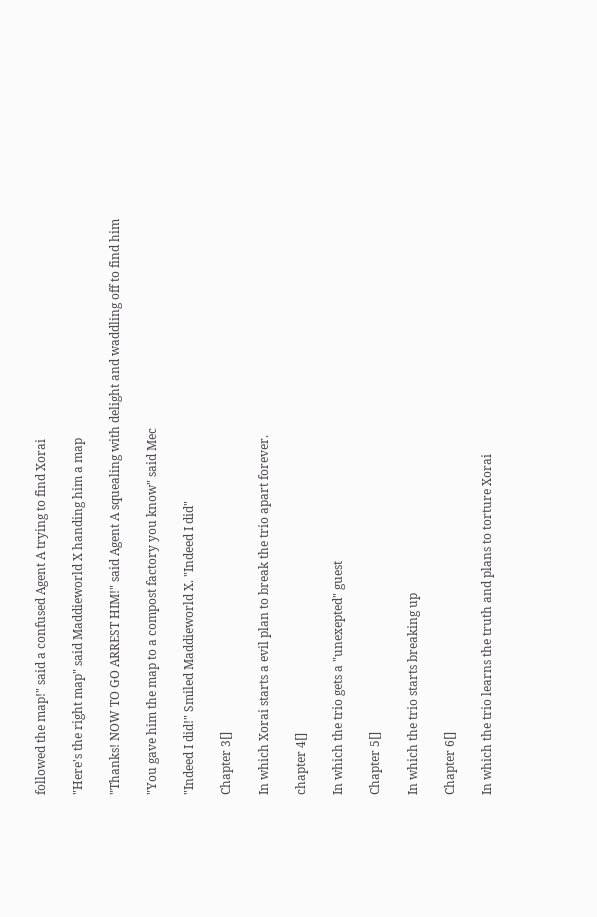followed the map!" said a confused Agent A trying to find Xorai

"Here's the right map" said Maddieworld X handing him a map

"Thanks! NOW TO GO ARREST HIM!" said Agent A squealing with delight and waddling off to find him

"You gave him the map to a compost factory you know" said Mec

"Indeed I did!" Smiled Maddieworld X. "Indeed I did"

Chapter 3[]

In which Xorai starts a evil plan to break the trio apart forever.

chapter 4[]

In which the trio gets a "unexepted" guest

Chapter 5[]

In which the trio starts breaking up

Chapter 6[]

In which the trio learns the truth and plans to torture Xorai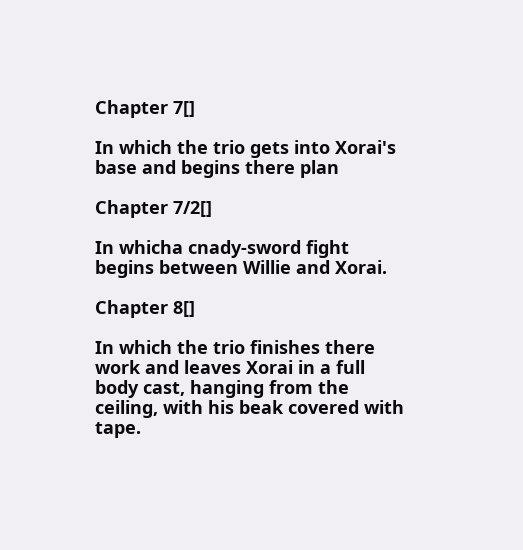Chapter 7[]

In which the trio gets into Xorai's base and begins there plan

Chapter 7/2[]

In whicha cnady-sword fight begins between Willie and Xorai.

Chapter 8[]

In which the trio finishes there work and leaves Xorai in a full body cast, hanging from the ceiling, with his beak covered with tape.